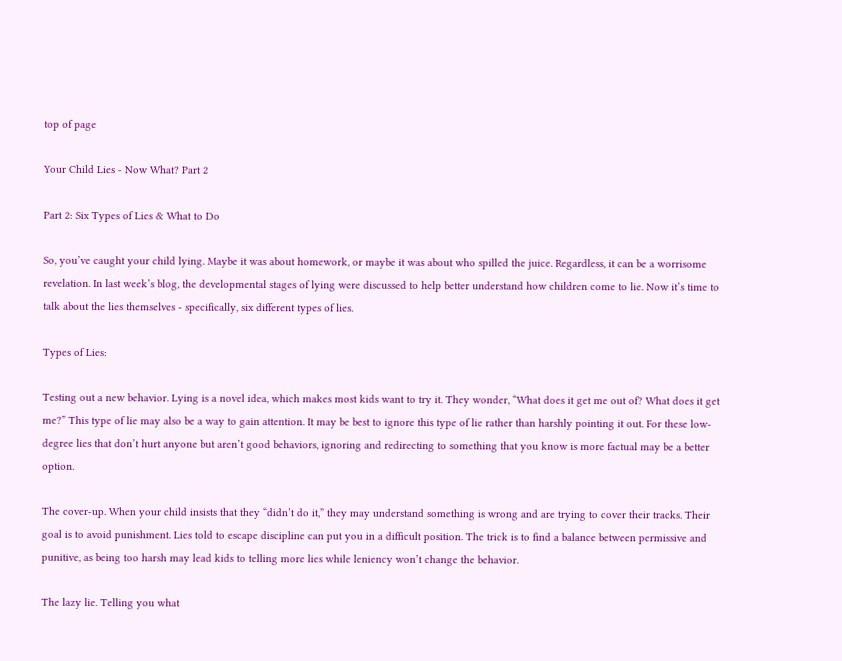top of page

Your Child Lies - Now What? Part 2

Part 2: Six Types of Lies & What to Do

So, you’ve caught your child lying. Maybe it was about homework, or maybe it was about who spilled the juice. Regardless, it can be a worrisome revelation. In last week’s blog, the developmental stages of lying were discussed to help better understand how children come to lie. Now it’s time to talk about the lies themselves - specifically, six different types of lies.

Types of Lies:

Testing out a new behavior. Lying is a novel idea, which makes most kids want to try it. They wonder, “What does it get me out of? What does it get me?” This type of lie may also be a way to gain attention. It may be best to ignore this type of lie rather than harshly pointing it out. For these low-degree lies that don’t hurt anyone but aren’t good behaviors, ignoring and redirecting to something that you know is more factual may be a better option.

The cover-up. When your child insists that they “didn’t do it,” they may understand something is wrong and are trying to cover their tracks. Their goal is to avoid punishment. Lies told to escape discipline can put you in a difficult position. The trick is to find a balance between permissive and punitive, as being too harsh may lead kids to telling more lies while leniency won’t change the behavior.

The lazy lie. Telling you what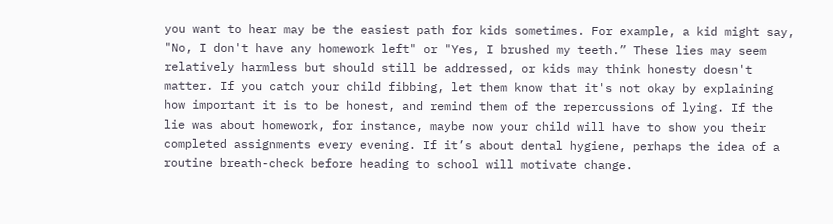you want to hear may be the easiest path for kids sometimes. For example, a kid might say, "No, I don't have any homework left" or "Yes, I brushed my teeth.” These lies may seem relatively harmless but should still be addressed, or kids may think honesty doesn't matter. If you catch your child fibbing, let them know that it's not okay by explaining how important it is to be honest, and remind them of the repercussions of lying. If the lie was about homework, for instance, maybe now your child will have to show you their completed assignments every evening. If it’s about dental hygiene, perhaps the idea of a routine breath-check before heading to school will motivate change.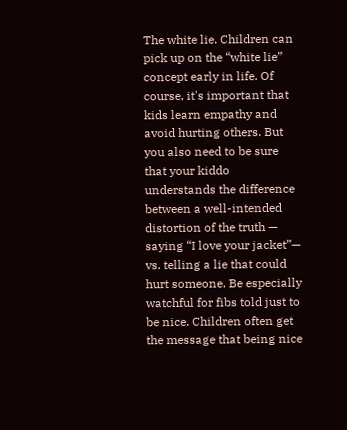The white lie. Children can pick up on the “white lie” concept early in life. Of course, it's important that kids learn empathy and avoid hurting others. But you also need to be sure that your kiddo understands the difference between a well-intended distortion of the truth — saying “I love your jacket”— vs. telling a lie that could hurt someone. Be especially watchful for fibs told just to be nice. Children often get the message that being nice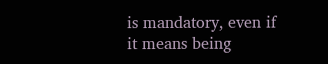is mandatory, even if it means being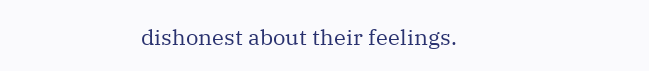dishonest about their feelings.